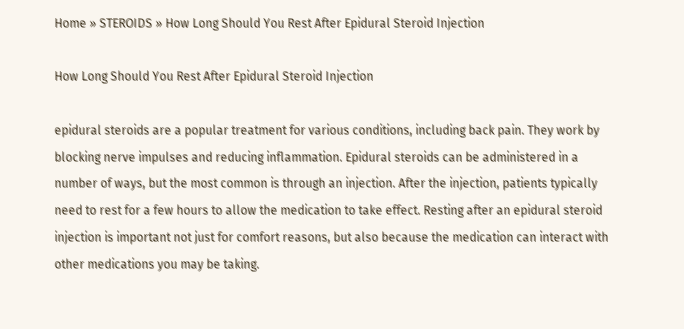Home » STEROIDS » How Long Should You Rest After Epidural Steroid Injection

How Long Should You Rest After Epidural Steroid Injection

epidural steroids are a popular treatment for various conditions, including back pain. They work by blocking nerve impulses and reducing inflammation. Epidural steroids can be administered in a number of ways, but the most common is through an injection. After the injection, patients typically need to rest for a few hours to allow the medication to take effect. Resting after an epidural steroid injection is important not just for comfort reasons, but also because the medication can interact with other medications you may be taking.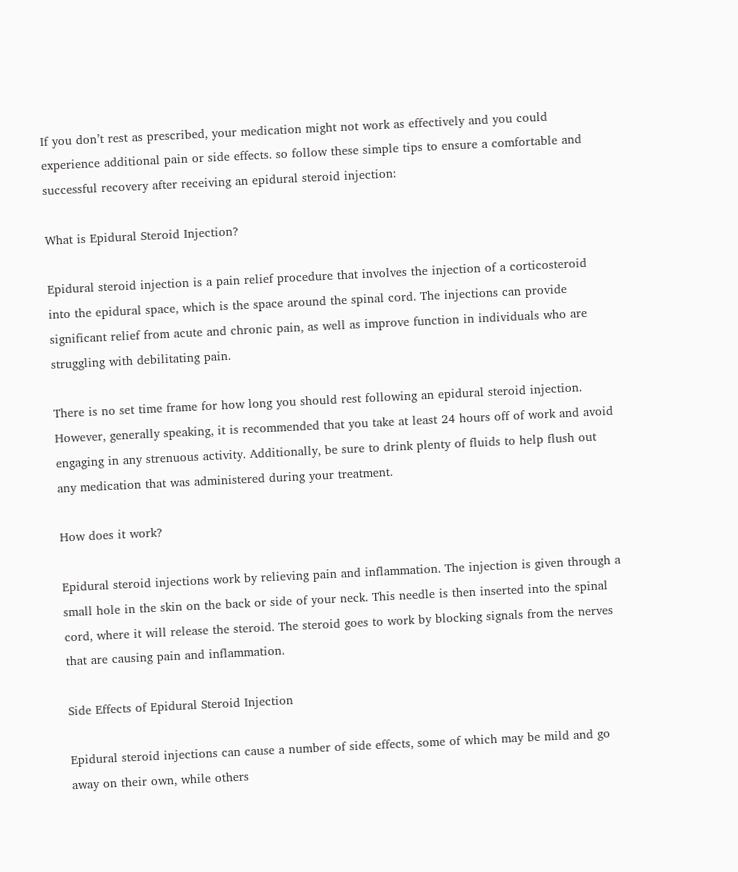If you don’t rest as prescribed, your medication might not work as effectively and you could experience additional pain or side effects. so follow these simple tips to ensure a comfortable and successful recovery after receiving an epidural steroid injection:

What is Epidural Steroid Injection?

Epidural steroid injection is a pain relief procedure that involves the injection of a corticosteroid into the epidural space, which is the space around the spinal cord. The injections can provide significant relief from acute and chronic pain, as well as improve function in individuals who are struggling with debilitating pain.

There is no set time frame for how long you should rest following an epidural steroid injection. However, generally speaking, it is recommended that you take at least 24 hours off of work and avoid engaging in any strenuous activity. Additionally, be sure to drink plenty of fluids to help flush out any medication that was administered during your treatment.

How does it work?

Epidural steroid injections work by relieving pain and inflammation. The injection is given through a small hole in the skin on the back or side of your neck. This needle is then inserted into the spinal cord, where it will release the steroid. The steroid goes to work by blocking signals from the nerves that are causing pain and inflammation.

Side Effects of Epidural Steroid Injection

Epidural steroid injections can cause a number of side effects, some of which may be mild and go away on their own, while others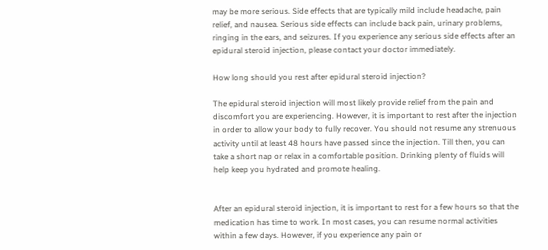may be more serious. Side effects that are typically mild include headache, pain relief, and nausea. Serious side effects can include back pain, urinary problems, ringing in the ears, and seizures. If you experience any serious side effects after an epidural steroid injection, please contact your doctor immediately.

How long should you rest after epidural steroid injection?

The epidural steroid injection will most likely provide relief from the pain and discomfort you are experiencing. However, it is important to rest after the injection in order to allow your body to fully recover. You should not resume any strenuous activity until at least 48 hours have passed since the injection. Till then, you can take a short nap or relax in a comfortable position. Drinking plenty of fluids will help keep you hydrated and promote healing.


After an epidural steroid injection, it is important to rest for a few hours so that the medication has time to work. In most cases, you can resume normal activities within a few days. However, if you experience any pain or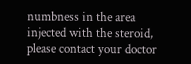numbness in the area injected with the steroid, please contact your doctor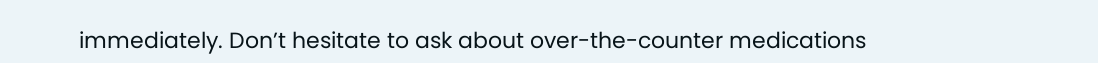immediately. Don’t hesitate to ask about over-the-counter medications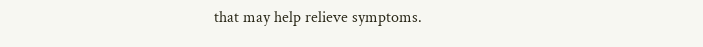that may help relieve symptoms.